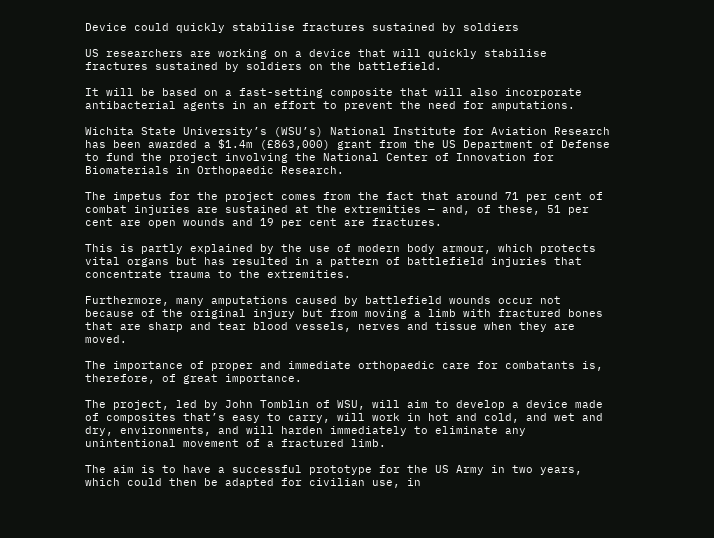Device could quickly stabilise fractures sustained by soldiers

US researchers are working on a device that will quickly stabilise fractures sustained by soldiers on the battlefield.

It will be based on a fast-setting composite that will also incorporate antibacterial agents in an effort to prevent the need for amputations.

Wichita State University’s (WSU’s) National Institute for Aviation Research has been awarded a $1.4m (£863,000) grant from the US Department of Defense to fund the project involving the National Center of Innovation for Biomaterials in Orthopaedic Research.

The impetus for the project comes from the fact that around 71 per cent of combat injuries are sustained at the extremities — and, of these, 51 per cent are open wounds and 19 per cent are fractures.

This is partly explained by the use of modern body armour, which protects vital organs but has resulted in a pattern of battlefield injuries that concentrate trauma to the extremities.

Furthermore, many amputations caused by battlefield wounds occur not because of the original injury but from moving a limb with fractured bones that are sharp and tear blood vessels, nerves and tissue when they are moved.

The importance of proper and immediate orthopaedic care for combatants is, therefore, of great importance.

The project, led by John Tomblin of WSU, will aim to develop a device made of composites that’s easy to carry, will work in hot and cold, and wet and dry, environments, and will harden immediately to eliminate any unintentional movement of a fractured limb.

The aim is to have a successful prototype for the US Army in two years, which could then be adapted for civilian use, in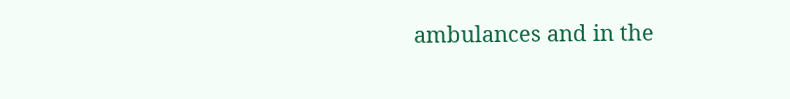ambulances and in the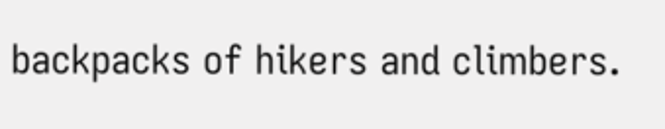backpacks of hikers and climbers.